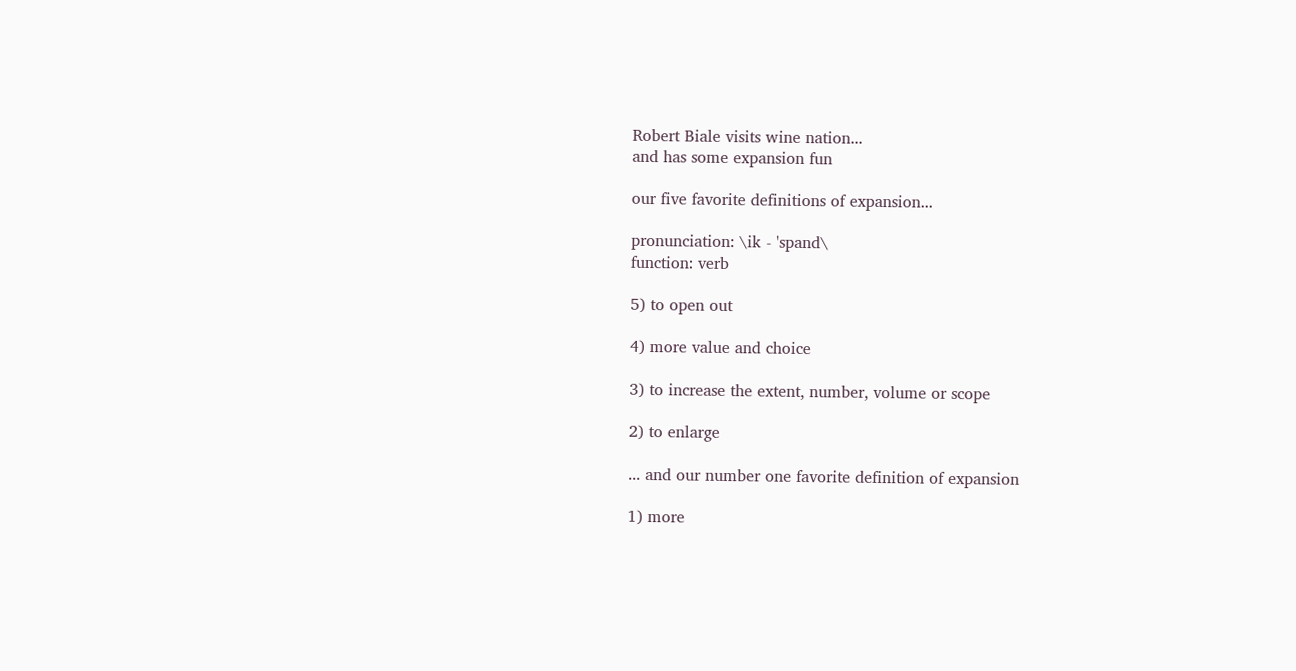Robert Biale visits wine nation...
and has some expansion fun

our five favorite definitions of expansion...

pronunciation: \ik - 'spand\
function: verb

5) to open out

4) more value and choice

3) to increase the extent, number, volume or scope

2) to enlarge

... and our number one favorite definition of expansion

1) more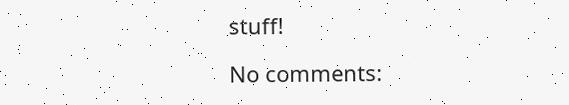stuff!

No comments: